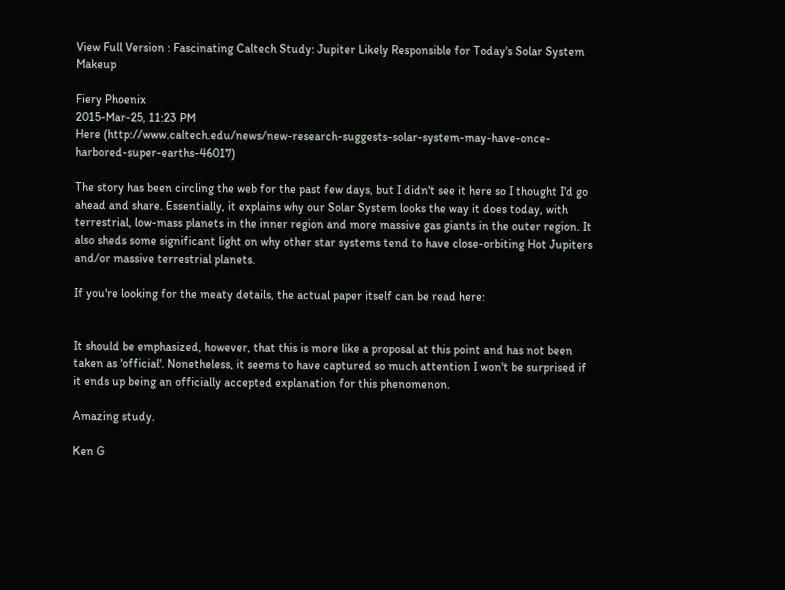View Full Version : Fascinating Caltech Study: Jupiter Likely Responsible for Today's Solar System Makeup

Fiery Phoenix
2015-Mar-25, 11:23 PM
Here (http://www.caltech.edu/news/new-research-suggests-solar-system-may-have-once-harbored-super-earths-46017)

The story has been circling the web for the past few days, but I didn't see it here so I thought I'd go ahead and share. Essentially, it explains why our Solar System looks the way it does today, with terrestrial, low-mass planets in the inner region and more massive gas giants in the outer region. It also sheds some significant light on why other star systems tend to have close-orbiting Hot Jupiters and/or massive terrestrial planets.

If you're looking for the meaty details, the actual paper itself can be read here:


It should be emphasized, however, that this is more like a proposal at this point and has not been taken as 'official'. Nonetheless, it seems to have captured so much attention I won't be surprised if it ends up being an officially accepted explanation for this phenomenon.

Amazing study.

Ken G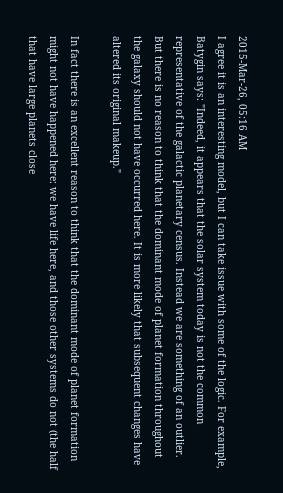2015-Mar-26, 05:16 AM
I agree it is an interesting model, but I can take issue with some of the logic. For example, Batygin says: "Indeed, it appears that the solar system today is not the common representative of the galactic planetary census. Instead we are something of an outlier. But there is no reason to think that the dominant mode of planet formation throughout the galaxy should not have occurred here. It is more likely that subsequent changes have altered its original makeup."

In fact there is an excellent reason to think that the dominant mode of planet formation might not have happened here: we have life here, and those other systems do not (the half that have large planets close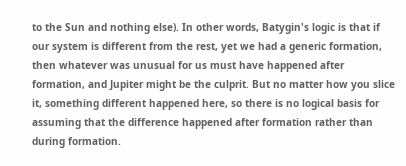to the Sun and nothing else). In other words, Batygin's logic is that if our system is different from the rest, yet we had a generic formation, then whatever was unusual for us must have happened after formation, and Jupiter might be the culprit. But no matter how you slice it, something different happened here, so there is no logical basis for assuming that the difference happened after formation rather than during formation.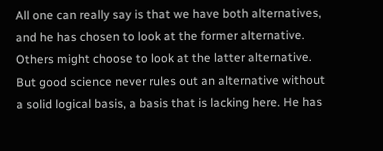All one can really say is that we have both alternatives, and he has chosen to look at the former alternative. Others might choose to look at the latter alternative. But good science never rules out an alternative without a solid logical basis, a basis that is lacking here. He has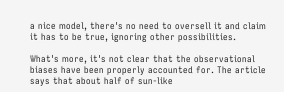a nice model, there's no need to oversell it and claim it has to be true, ignoring other possibilities.

What's more, it's not clear that the observational biases have been properly accounted for. The article says that about half of sun-like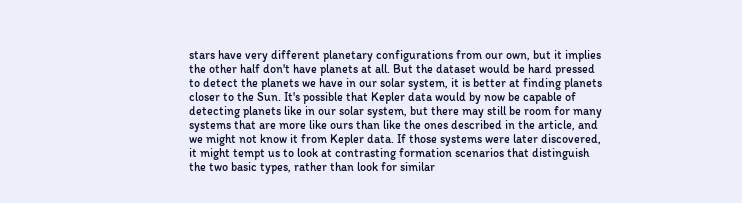stars have very different planetary configurations from our own, but it implies the other half don't have planets at all. But the dataset would be hard pressed to detect the planets we have in our solar system, it is better at finding planets closer to the Sun. It's possible that Kepler data would by now be capable of detecting planets like in our solar system, but there may still be room for many systems that are more like ours than like the ones described in the article, and we might not know it from Kepler data. If those systems were later discovered, it might tempt us to look at contrasting formation scenarios that distinguish the two basic types, rather than look for similar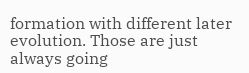formation with different later evolution. Those are just always going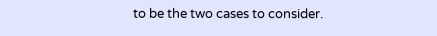to be the two cases to consider.